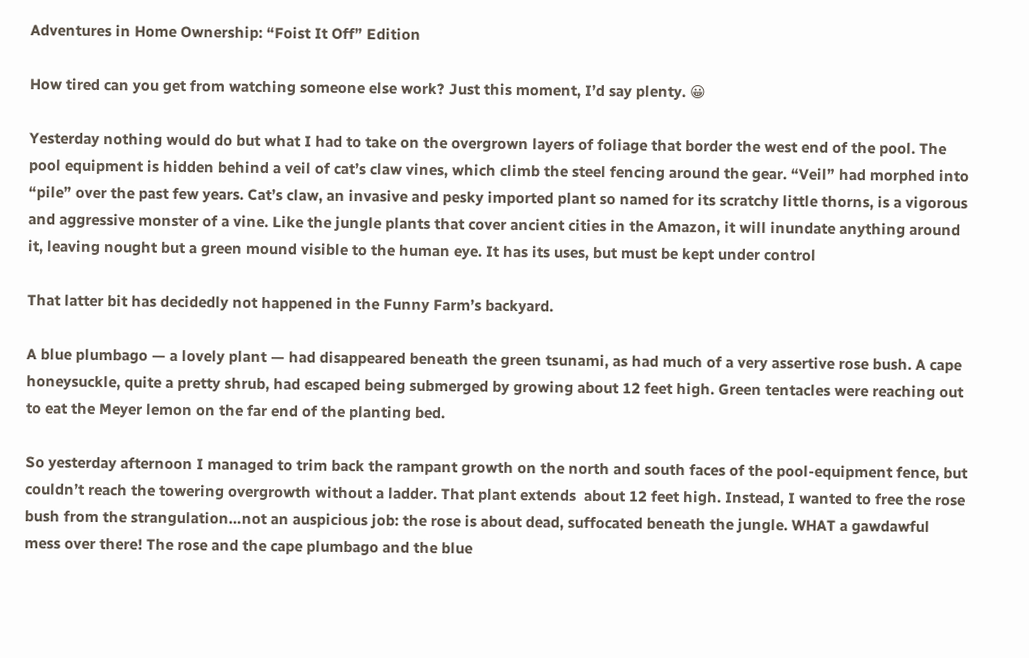Adventures in Home Ownership: “Foist It Off” Edition

How tired can you get from watching someone else work? Just this moment, I’d say plenty. 😀

Yesterday nothing would do but what I had to take on the overgrown layers of foliage that border the west end of the pool. The pool equipment is hidden behind a veil of cat’s claw vines, which climb the steel fencing around the gear. “Veil” had morphed into “pile” over the past few years. Cat’s claw, an invasive and pesky imported plant so named for its scratchy little thorns, is a vigorous and aggressive monster of a vine. Like the jungle plants that cover ancient cities in the Amazon, it will inundate anything around it, leaving nought but a green mound visible to the human eye. It has its uses, but must be kept under control

That latter bit has decidedly not happened in the Funny Farm’s backyard.

A blue plumbago — a lovely plant — had disappeared beneath the green tsunami, as had much of a very assertive rose bush. A cape honeysuckle, quite a pretty shrub, had escaped being submerged by growing about 12 feet high. Green tentacles were reaching out to eat the Meyer lemon on the far end of the planting bed.

So yesterday afternoon I managed to trim back the rampant growth on the north and south faces of the pool-equipment fence, but couldn’t reach the towering overgrowth without a ladder. That plant extends  about 12 feet high. Instead, I wanted to free the rose bush from the strangulation…not an auspicious job: the rose is about dead, suffocated beneath the jungle. WHAT a gawdawful mess over there! The rose and the cape plumbago and the blue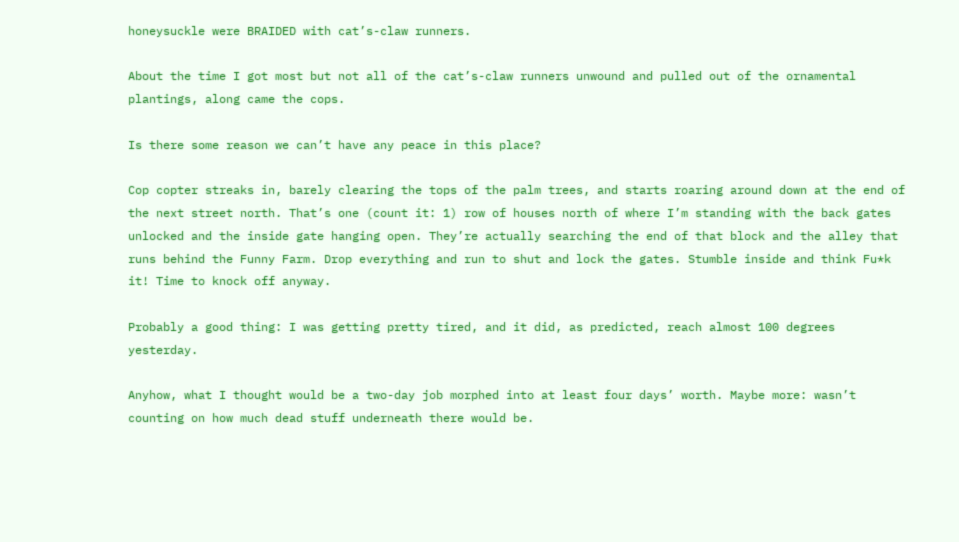honeysuckle were BRAIDED with cat’s-claw runners.

About the time I got most but not all of the cat’s-claw runners unwound and pulled out of the ornamental plantings, along came the cops.

Is there some reason we can’t have any peace in this place?

Cop copter streaks in, barely clearing the tops of the palm trees, and starts roaring around down at the end of the next street north. That’s one (count it: 1) row of houses north of where I’m standing with the back gates unlocked and the inside gate hanging open. They’re actually searching the end of that block and the alley that runs behind the Funny Farm. Drop everything and run to shut and lock the gates. Stumble inside and think Fu*k it! Time to knock off anyway.

Probably a good thing: I was getting pretty tired, and it did, as predicted, reach almost 100 degrees yesterday.

Anyhow, what I thought would be a two-day job morphed into at least four days’ worth. Maybe more: wasn’t counting on how much dead stuff underneath there would be.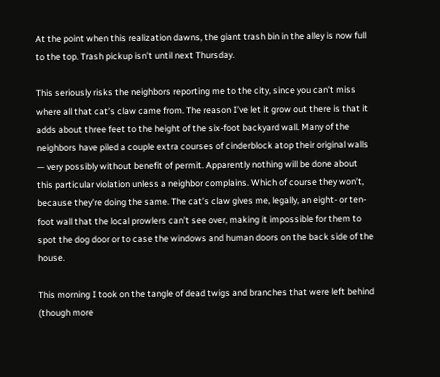At the point when this realization dawns, the giant trash bin in the alley is now full to the top. Trash pickup isn’t until next Thursday.

This seriously risks the neighbors reporting me to the city, since you can’t miss where all that cat’s claw came from. The reason I’ve let it grow out there is that it adds about three feet to the height of the six-foot backyard wall. Many of the neighbors have piled a couple extra courses of cinderblock atop their original walls — very possibly without benefit of permit. Apparently nothing will be done about this particular violation unless a neighbor complains. Which of course they won’t, because they’re doing the same. The cat’s claw gives me, legally, an eight- or ten-foot wall that the local prowlers can’t see over, making it impossible for them to spot the dog door or to case the windows and human doors on the back side of the house.

This morning I took on the tangle of dead twigs and branches that were left behind (though more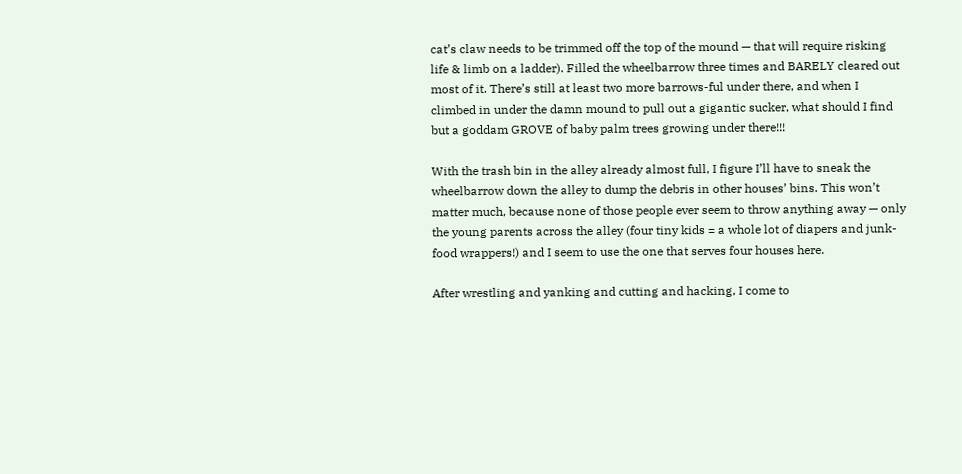cat’s claw needs to be trimmed off the top of the mound — that will require risking life & limb on a ladder). Filled the wheelbarrow three times and BARELY cleared out most of it. There’s still at least two more barrows-ful under there, and when I climbed in under the damn mound to pull out a gigantic sucker, what should I find but a goddam GROVE of baby palm trees growing under there!!!

With the trash bin in the alley already almost full, I figure I’ll have to sneak the wheelbarrow down the alley to dump the debris in other houses’ bins. This won’t matter much, because none of those people ever seem to throw anything away — only the young parents across the alley (four tiny kids = a whole lot of diapers and junk-food wrappers!) and I seem to use the one that serves four houses here.

After wrestling and yanking and cutting and hacking, I come to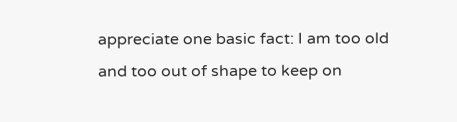appreciate one basic fact: I am too old and too out of shape to keep on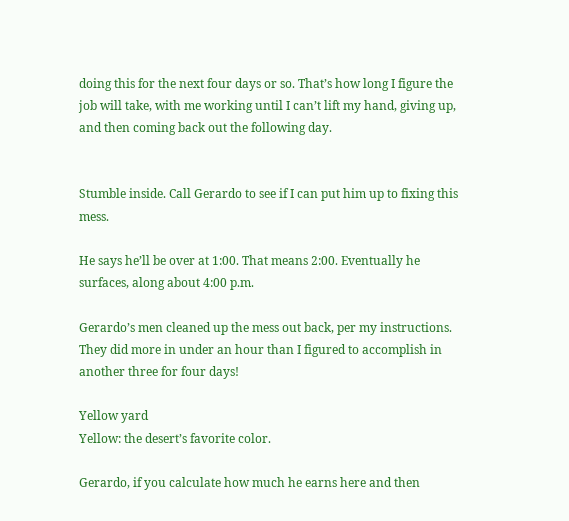doing this for the next four days or so. That’s how long I figure the job will take, with me working until I can’t lift my hand, giving up, and then coming back out the following day.


Stumble inside. Call Gerardo to see if I can put him up to fixing this mess.

He says he’ll be over at 1:00. That means 2:00. Eventually he surfaces, along about 4:00 p.m.

Gerardo’s men cleaned up the mess out back, per my instructions. They did more in under an hour than I figured to accomplish in another three for four days!

Yellow yard
Yellow: the desert’s favorite color.

Gerardo, if you calculate how much he earns here and then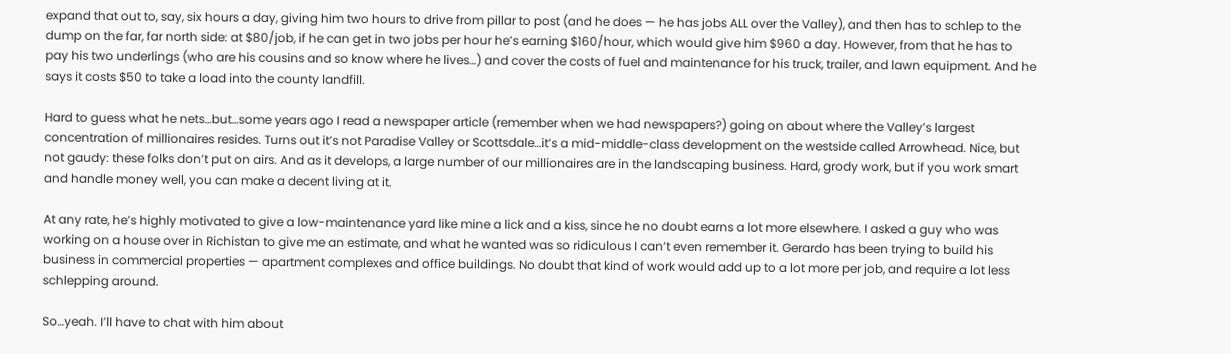expand that out to, say, six hours a day, giving him two hours to drive from pillar to post (and he does — he has jobs ALL over the Valley), and then has to schlep to the dump on the far, far north side: at $80/job, if he can get in two jobs per hour he’s earning $160/hour, which would give him $960 a day. However, from that he has to pay his two underlings (who are his cousins and so know where he lives…) and cover the costs of fuel and maintenance for his truck, trailer, and lawn equipment. And he says it costs $50 to take a load into the county landfill.

Hard to guess what he nets…but…some years ago I read a newspaper article (remember when we had newspapers?) going on about where the Valley’s largest concentration of millionaires resides. Turns out it’s not Paradise Valley or Scottsdale…it’s a mid-middle-class development on the westside called Arrowhead. Nice, but not gaudy: these folks don’t put on airs. And as it develops, a large number of our millionaires are in the landscaping business. Hard, grody work, but if you work smart and handle money well, you can make a decent living at it.

At any rate, he’s highly motivated to give a low-maintenance yard like mine a lick and a kiss, since he no doubt earns a lot more elsewhere. I asked a guy who was working on a house over in Richistan to give me an estimate, and what he wanted was so ridiculous I can’t even remember it. Gerardo has been trying to build his business in commercial properties — apartment complexes and office buildings. No doubt that kind of work would add up to a lot more per job, and require a lot less schlepping around.

So…yeah. I’ll have to chat with him about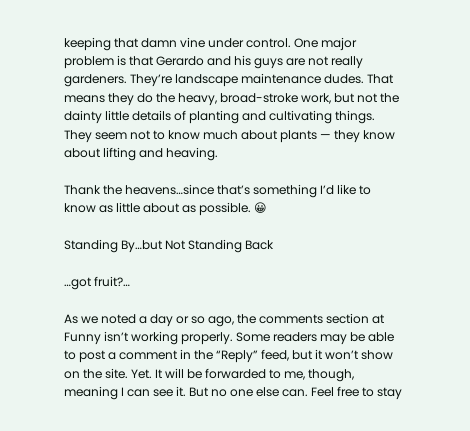keeping that damn vine under control. One major problem is that Gerardo and his guys are not really gardeners. They’re landscape maintenance dudes. That means they do the heavy, broad-stroke work, but not the dainty little details of planting and cultivating things. They seem not to know much about plants — they know about lifting and heaving.

Thank the heavens…since that’s something I’d like to know as little about as possible. 😀

Standing By…but Not Standing Back

…got fruit?…

As we noted a day or so ago, the comments section at Funny isn’t working properly. Some readers may be able to post a comment in the “Reply” feed, but it won’t show on the site. Yet. It will be forwarded to me, though, meaning I can see it. But no one else can. Feel free to stay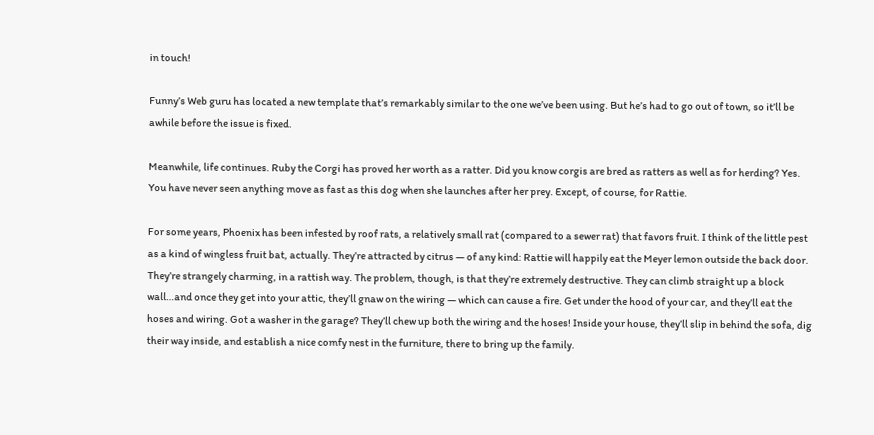in touch!

Funny’s Web guru has located a new template that’s remarkably similar to the one we’ve been using. But he’s had to go out of town, so it’ll be awhile before the issue is fixed.

Meanwhile, life continues. Ruby the Corgi has proved her worth as a ratter. Did you know corgis are bred as ratters as well as for herding? Yes. You have never seen anything move as fast as this dog when she launches after her prey. Except, of course, for Rattie.

For some years, Phoenix has been infested by roof rats, a relatively small rat (compared to a sewer rat) that favors fruit. I think of the little pest as a kind of wingless fruit bat, actually. They’re attracted by citrus — of any kind: Rattie will happily eat the Meyer lemon outside the back door. They’re strangely charming, in a rattish way. The problem, though, is that they’re extremely destructive. They can climb straight up a block wall…and once they get into your attic, they’ll gnaw on the wiring — which can cause a fire. Get under the hood of your car, and they’ll eat the hoses and wiring. Got a washer in the garage? They’ll chew up both the wiring and the hoses! Inside your house, they’ll slip in behind the sofa, dig their way inside, and establish a nice comfy nest in the furniture, there to bring up the family.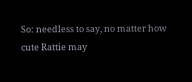So: needless to say, no matter how cute Rattie may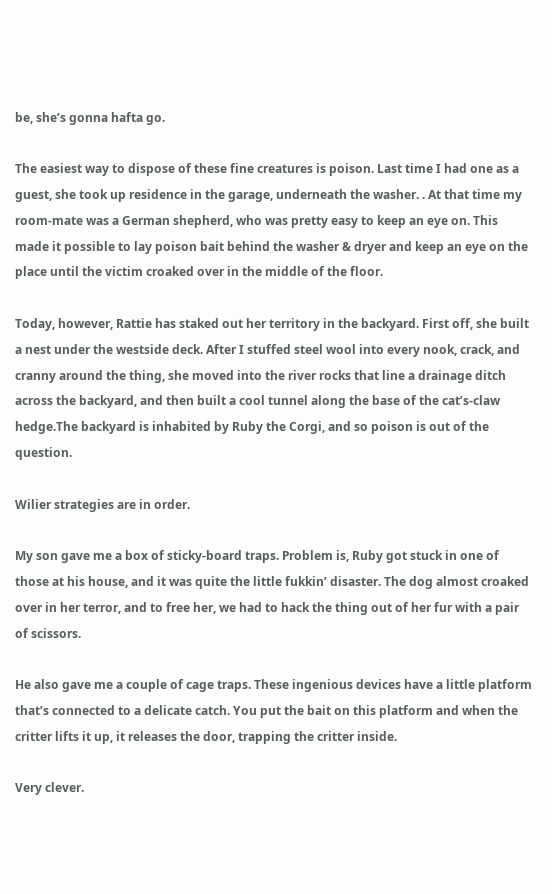be, she’s gonna hafta go.

The easiest way to dispose of these fine creatures is poison. Last time I had one as a guest, she took up residence in the garage, underneath the washer. . At that time my room-mate was a German shepherd, who was pretty easy to keep an eye on. This made it possible to lay poison bait behind the washer & dryer and keep an eye on the place until the victim croaked over in the middle of the floor.

Today, however, Rattie has staked out her territory in the backyard. First off, she built a nest under the westside deck. After I stuffed steel wool into every nook, crack, and cranny around the thing, she moved into the river rocks that line a drainage ditch across the backyard, and then built a cool tunnel along the base of the cat’s-claw hedge.The backyard is inhabited by Ruby the Corgi, and so poison is out of the question.

Wilier strategies are in order.

My son gave me a box of sticky-board traps. Problem is, Ruby got stuck in one of those at his house, and it was quite the little fukkin’ disaster. The dog almost croaked over in her terror, and to free her, we had to hack the thing out of her fur with a pair of scissors.

He also gave me a couple of cage traps. These ingenious devices have a little platform that’s connected to a delicate catch. You put the bait on this platform and when the critter lifts it up, it releases the door, trapping the critter inside.

Very clever.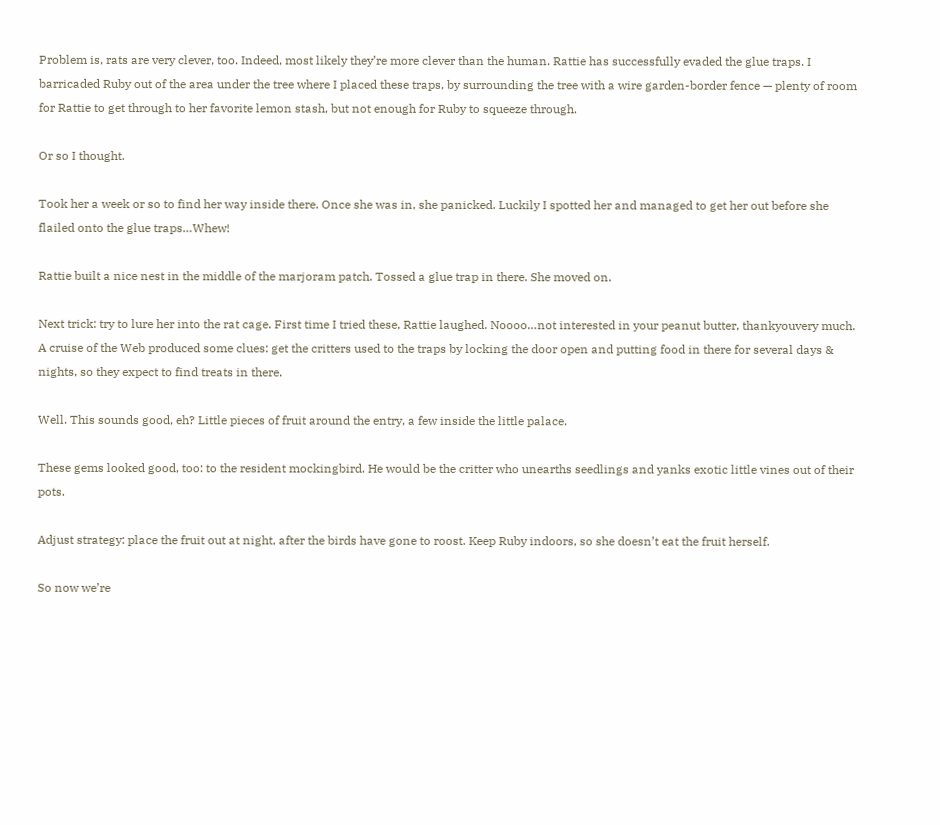Problem is, rats are very clever, too. Indeed, most likely they’re more clever than the human. Rattie has successfully evaded the glue traps. I barricaded Ruby out of the area under the tree where I placed these traps, by surrounding the tree with a wire garden-border fence — plenty of room for Rattie to get through to her favorite lemon stash, but not enough for Ruby to squeeze through.

Or so I thought.

Took her a week or so to find her way inside there. Once she was in, she panicked. Luckily I spotted her and managed to get her out before she flailed onto the glue traps…Whew!

Rattie built a nice nest in the middle of the marjoram patch. Tossed a glue trap in there. She moved on.

Next trick: try to lure her into the rat cage. First time I tried these, Rattie laughed. Noooo…not interested in your peanut butter, thankyouvery much. A cruise of the Web produced some clues: get the critters used to the traps by locking the door open and putting food in there for several days & nights, so they expect to find treats in there.

Well. This sounds good, eh? Little pieces of fruit around the entry, a few inside the little palace.

These gems looked good, too: to the resident mockingbird. He would be the critter who unearths seedlings and yanks exotic little vines out of their pots.

Adjust strategy: place the fruit out at night, after the birds have gone to roost. Keep Ruby indoors, so she doesn’t eat the fruit herself.

So now we’re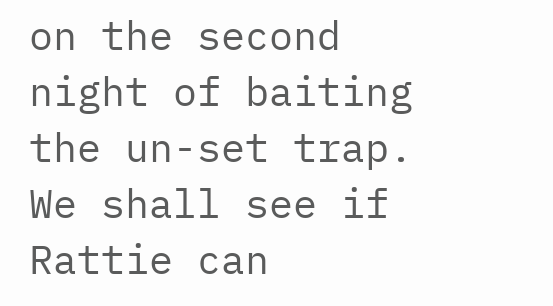on the second night of baiting the un-set trap. We shall see if Rattie can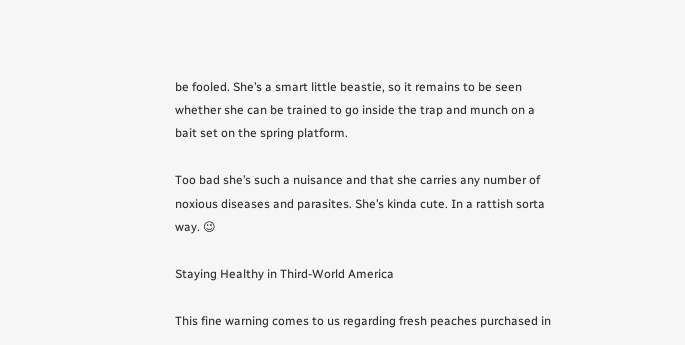be fooled. She’s a smart little beastie, so it remains to be seen whether she can be trained to go inside the trap and munch on a bait set on the spring platform.

Too bad she’s such a nuisance and that she carries any number of noxious diseases and parasites. She’s kinda cute. In a rattish sorta way. 😉

Staying Healthy in Third-World America

This fine warning comes to us regarding fresh peaches purchased in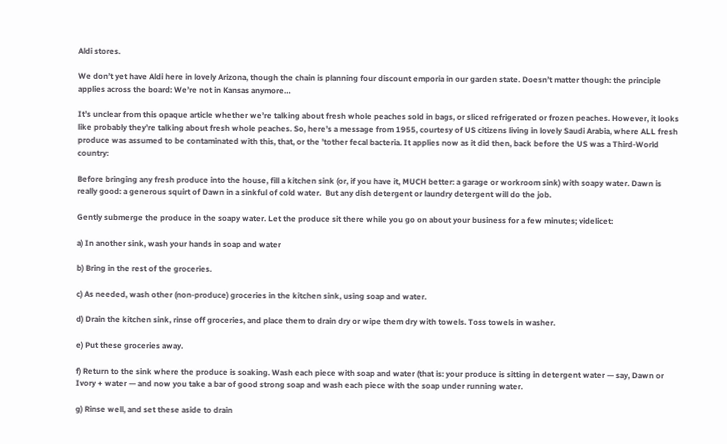Aldi stores.

We don’t yet have Aldi here in lovely Arizona, though the chain is planning four discount emporia in our garden state. Doesn’t matter though: the principle applies across the board: We’re not in Kansas anymore…

It’s unclear from this opaque article whether we’re talking about fresh whole peaches sold in bags, or sliced refrigerated or frozen peaches. However, it looks like probably they’re talking about fresh whole peaches. So, here’s a message from 1955, courtesy of US citizens living in lovely Saudi Arabia, where ALL fresh produce was assumed to be contaminated with this, that, or the ’tother fecal bacteria. It applies now as it did then, back before the US was a Third-World country:

Before bringing any fresh produce into the house, fill a kitchen sink (or, if you have it, MUCH better: a garage or workroom sink) with soapy water. Dawn is really good: a generous squirt of Dawn in a sinkful of cold water.  But any dish detergent or laundry detergent will do the job.

Gently submerge the produce in the soapy water. Let the produce sit there while you go on about your business for a few minutes; videlicet:

a) In another sink, wash your hands in soap and water

b) Bring in the rest of the groceries.

c) As needed, wash other (non-produce) groceries in the kitchen sink, using soap and water.

d) Drain the kitchen sink, rinse off groceries, and place them to drain dry or wipe them dry with towels. Toss towels in washer.

e) Put these groceries away.

f) Return to the sink where the produce is soaking. Wash each piece with soap and water (that is: your produce is sitting in detergent water — say, Dawn or Ivory + water — and now you take a bar of good strong soap and wash each piece with the soap under running water.

g) Rinse well, and set these aside to drain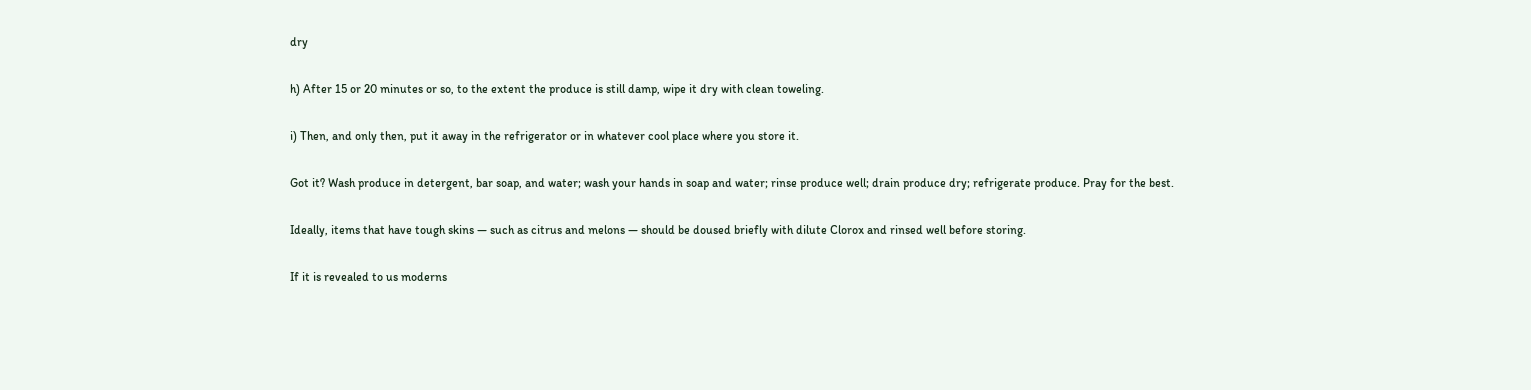dry

h) After 15 or 20 minutes or so, to the extent the produce is still damp, wipe it dry with clean toweling.

i) Then, and only then, put it away in the refrigerator or in whatever cool place where you store it.

Got it? Wash produce in detergent, bar soap, and water; wash your hands in soap and water; rinse produce well; drain produce dry; refrigerate produce. Pray for the best.

Ideally, items that have tough skins — such as citrus and melons — should be doused briefly with dilute Clorox and rinsed well before storing.

If it is revealed to us moderns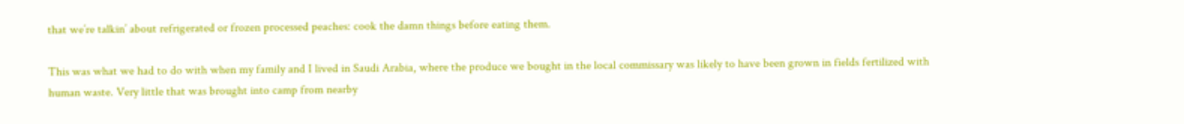that we’re talkin’ about refrigerated or frozen processed peaches: cook the damn things before eating them.

This was what we had to do with when my family and I lived in Saudi Arabia, where the produce we bought in the local commissary was likely to have been grown in fields fertilized with human waste. Very little that was brought into camp from nearby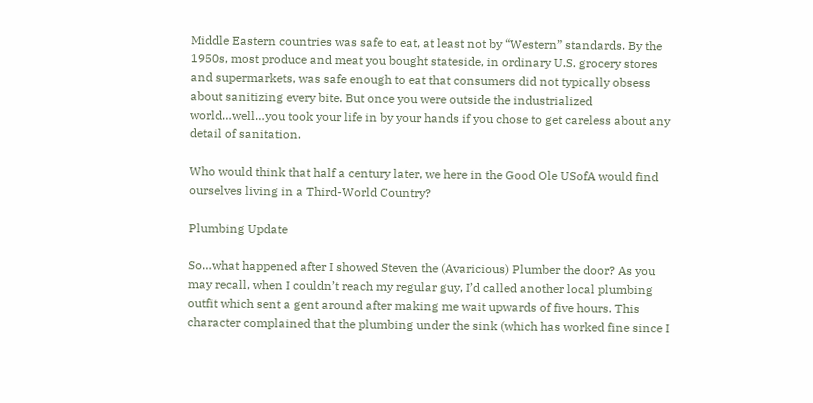Middle Eastern countries was safe to eat, at least not by “Western” standards. By the 1950s, most produce and meat you bought stateside, in ordinary U.S. grocery stores and supermarkets, was safe enough to eat that consumers did not typically obsess about sanitizing every bite. But once you were outside the industrialized world…well…you took your life in by your hands if you chose to get careless about any detail of sanitation.

Who would think that half a century later, we here in the Good Ole USofA would find ourselves living in a Third-World Country?

Plumbing Update

So…what happened after I showed Steven the (Avaricious) Plumber the door? As you may recall, when I couldn’t reach my regular guy, I’d called another local plumbing outfit which sent a gent around after making me wait upwards of five hours. This character complained that the plumbing under the sink (which has worked fine since I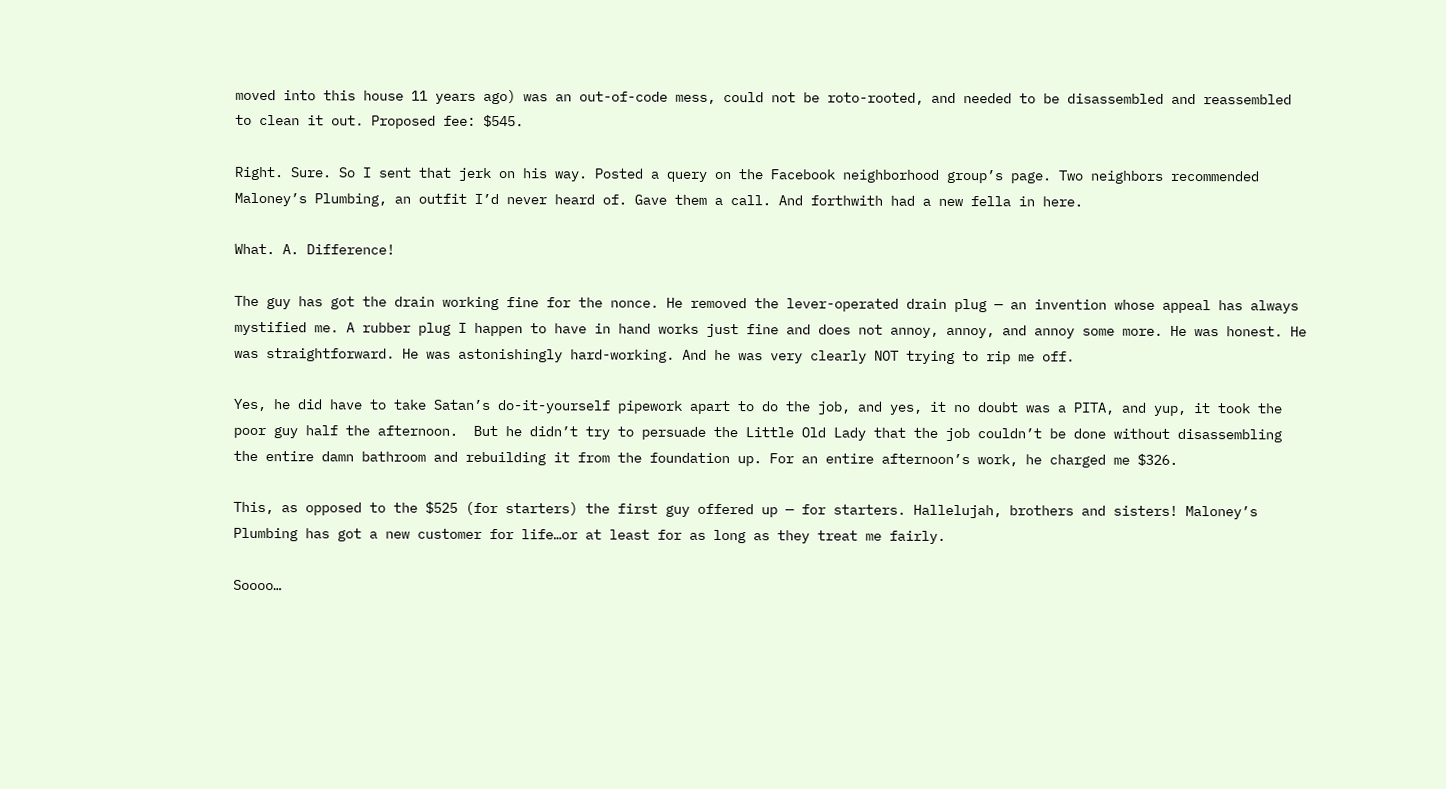moved into this house 11 years ago) was an out-of-code mess, could not be roto-rooted, and needed to be disassembled and reassembled to clean it out. Proposed fee: $545.

Right. Sure. So I sent that jerk on his way. Posted a query on the Facebook neighborhood group’s page. Two neighbors recommended Maloney’s Plumbing, an outfit I’d never heard of. Gave them a call. And forthwith had a new fella in here.

What. A. Difference!

The guy has got the drain working fine for the nonce. He removed the lever-operated drain plug — an invention whose appeal has always mystified me. A rubber plug I happen to have in hand works just fine and does not annoy, annoy, and annoy some more. He was honest. He was straightforward. He was astonishingly hard-working. And he was very clearly NOT trying to rip me off.

Yes, he did have to take Satan’s do-it-yourself pipework apart to do the job, and yes, it no doubt was a PITA, and yup, it took the poor guy half the afternoon.  But he didn’t try to persuade the Little Old Lady that the job couldn’t be done without disassembling the entire damn bathroom and rebuilding it from the foundation up. For an entire afternoon’s work, he charged me $326.

This, as opposed to the $525 (for starters) the first guy offered up — for starters. Hallelujah, brothers and sisters! Maloney’s Plumbing has got a new customer for life…or at least for as long as they treat me fairly.

Soooo…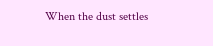When the dust settles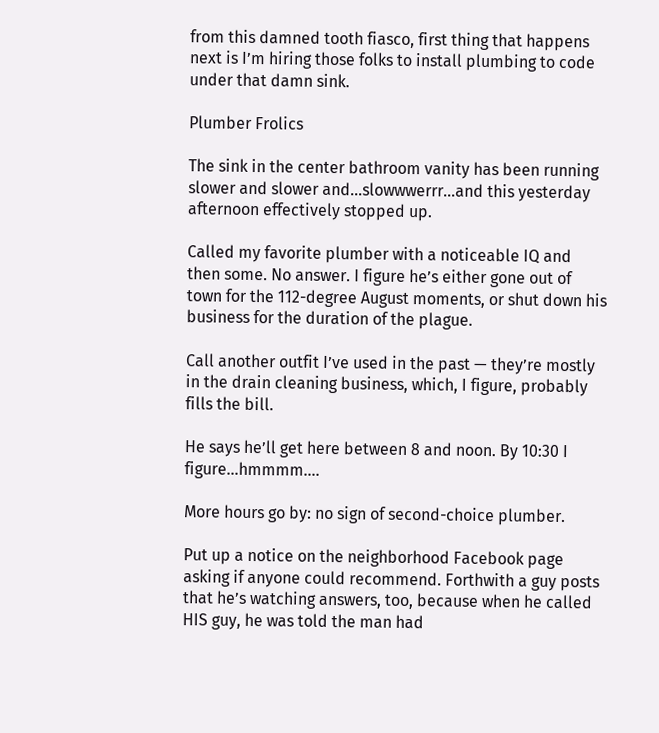from this damned tooth fiasco, first thing that happens next is I’m hiring those folks to install plumbing to code under that damn sink.

Plumber Frolics

The sink in the center bathroom vanity has been running slower and slower and…slowwwerrr…and this yesterday afternoon effectively stopped up.

Called my favorite plumber with a noticeable IQ and then some. No answer. I figure he’s either gone out of town for the 112-degree August moments, or shut down his business for the duration of the plague.

Call another outfit I’ve used in the past — they’re mostly in the drain cleaning business, which, I figure, probably fills the bill.

He says he’ll get here between 8 and noon. By 10:30 I figure…hmmmm….

More hours go by: no sign of second-choice plumber.

Put up a notice on the neighborhood Facebook page asking if anyone could recommend. Forthwith a guy posts that he’s watching answers, too, because when he called HIS guy, he was told the man had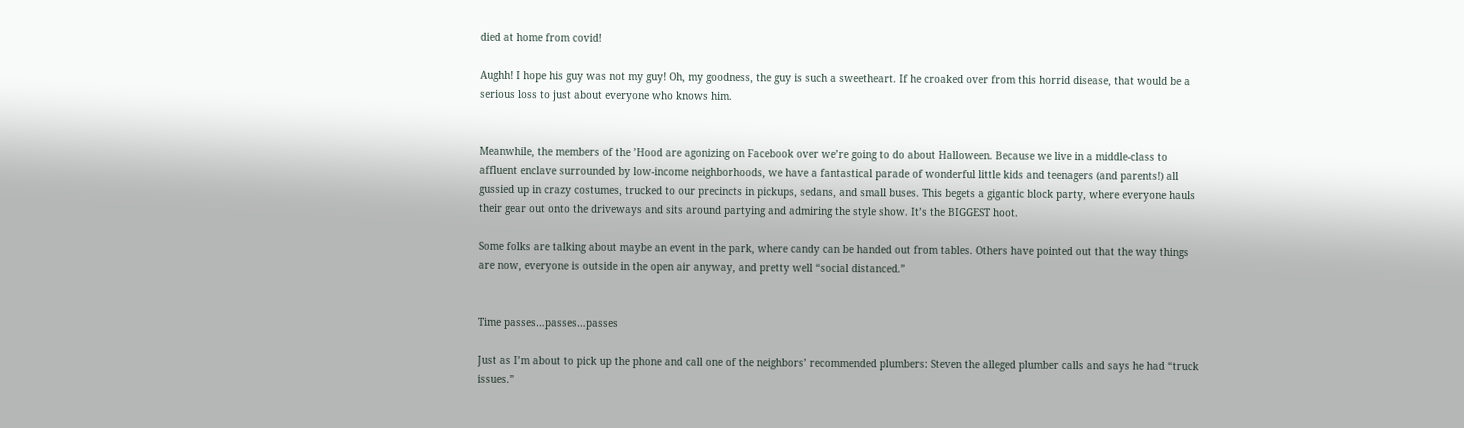died at home from covid!

Aughh! I hope his guy was not my guy! Oh, my goodness, the guy is such a sweetheart. If he croaked over from this horrid disease, that would be a serious loss to just about everyone who knows him.


Meanwhile, the members of the ’Hood are agonizing on Facebook over we’re going to do about Halloween. Because we live in a middle-class to affluent enclave surrounded by low-income neighborhoods, we have a fantastical parade of wonderful little kids and teenagers (and parents!) all gussied up in crazy costumes, trucked to our precincts in pickups, sedans, and small buses. This begets a gigantic block party, where everyone hauls their gear out onto the driveways and sits around partying and admiring the style show. It’s the BIGGEST hoot.

Some folks are talking about maybe an event in the park, where candy can be handed out from tables. Others have pointed out that the way things are now, everyone is outside in the open air anyway, and pretty well “social distanced.”


Time passes…passes…passes

Just as I’m about to pick up the phone and call one of the neighbors’ recommended plumbers: Steven the alleged plumber calls and says he had “truck issues.”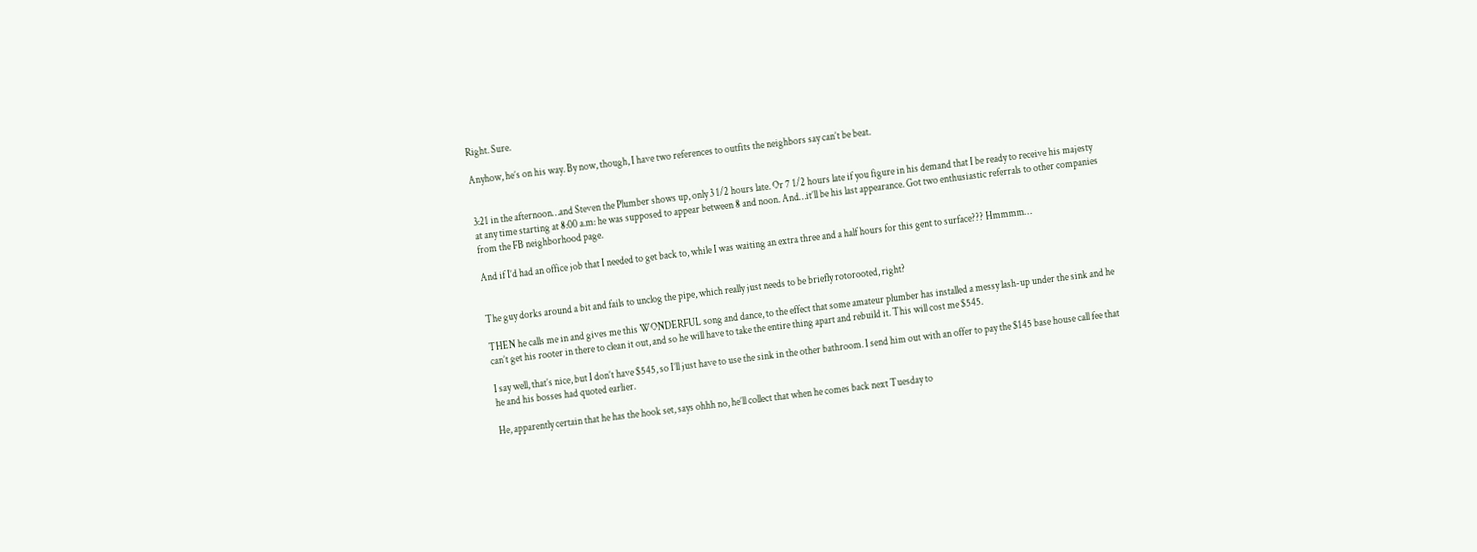Right. Sure.

Anyhow, he’s on his way. By now, though, I have two references to outfits the neighbors say can’t be beat.


3:21 in the afternoon…and Steven the Plumber shows up, only 3 1/2 hours late. Or 7 1/2 hours late if you figure in his demand that I be ready to receive his majesty at any time starting at 8:00 a.m: he was supposed to appear between 8 and noon. And…it’ll be his last appearance. Got two enthusiastic referrals to other companies from the FB neighborhood page.

And if I’d had an office job that I needed to get back to, while I was waiting an extra three and a half hours for this gent to surface??? Hmmmm…


The guy dorks around a bit and fails to unclog the pipe, which really just needs to be briefly rotorooted, right?

THEN he calls me in and gives me this WONDERFUL song and dance, to the effect that some amateur plumber has installed a messy lash-up under the sink and he can’t get his rooter in there to clean it out, and so he will have to take the entire thing apart and rebuild it. This will cost me $545.

I say well, that’s nice, but I don’t have $545, so I’ll just have to use the sink in the other bathroom. I send him out with an offer to pay the $145 base house call fee that he and his bosses had quoted earlier.

He, apparently certain that he has the hook set, says ohhh no, he’ll collect that when he comes back next Tuesday to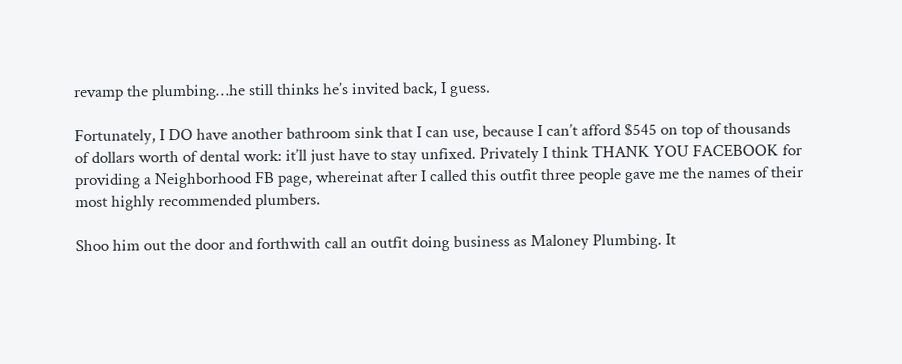revamp the plumbing…he still thinks he’s invited back, I guess.

Fortunately, I DO have another bathroom sink that I can use, because I can’t afford $545 on top of thousands of dollars worth of dental work: it’ll just have to stay unfixed. Privately I think THANK YOU FACEBOOK for providing a Neighborhood FB page, whereinat after I called this outfit three people gave me the names of their most highly recommended plumbers.

Shoo him out the door and forthwith call an outfit doing business as Maloney Plumbing. It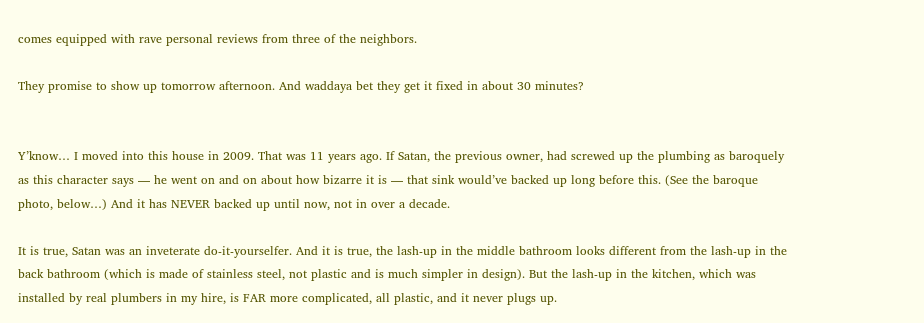comes equipped with rave personal reviews from three of the neighbors.

They promise to show up tomorrow afternoon. And waddaya bet they get it fixed in about 30 minutes?


Y’know… I moved into this house in 2009. That was 11 years ago. If Satan, the previous owner, had screwed up the plumbing as baroquely as this character says — he went on and on about how bizarre it is — that sink would’ve backed up long before this. (See the baroque photo, below…) And it has NEVER backed up until now, not in over a decade.

It is true, Satan was an inveterate do-it-yourselfer. And it is true, the lash-up in the middle bathroom looks different from the lash-up in the back bathroom (which is made of stainless steel, not plastic and is much simpler in design). But the lash-up in the kitchen, which was installed by real plumbers in my hire, is FAR more complicated, all plastic, and it never plugs up.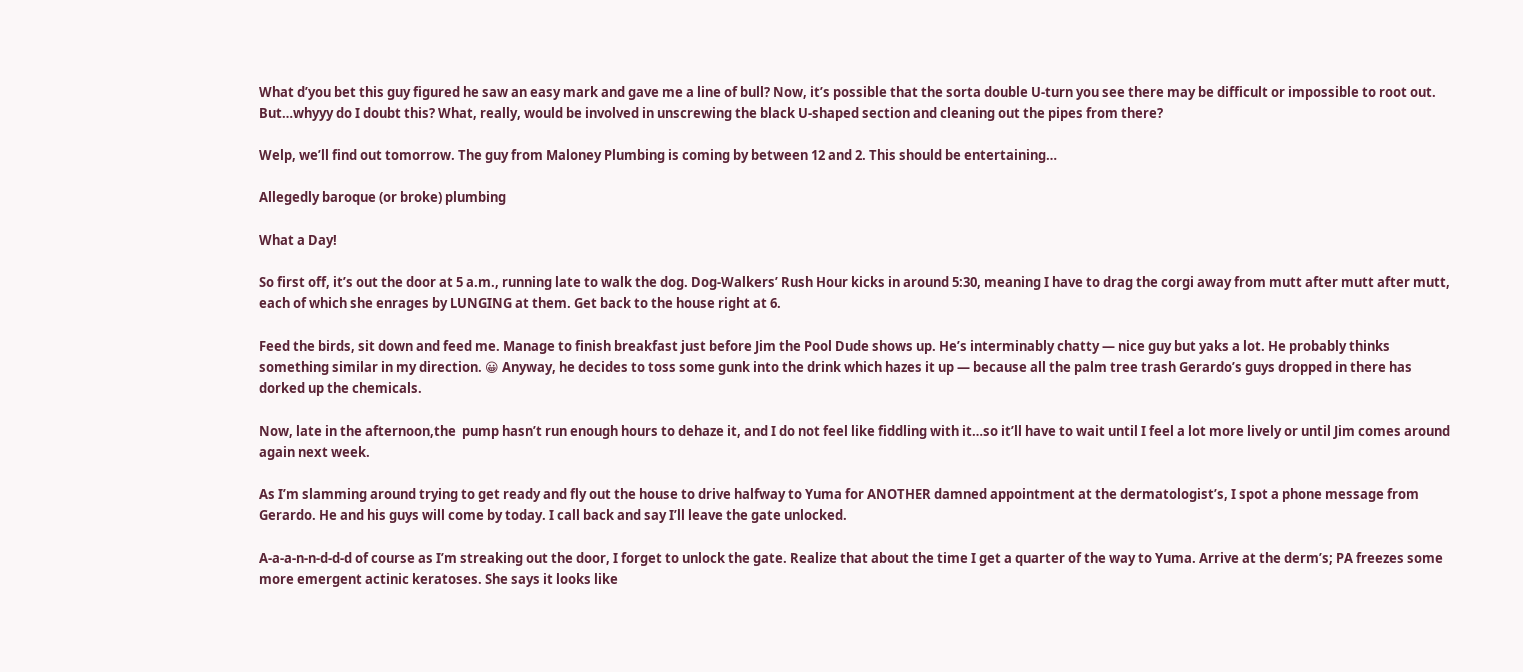What d’you bet this guy figured he saw an easy mark and gave me a line of bull? Now, it’s possible that the sorta double U-turn you see there may be difficult or impossible to root out. But…whyyy do I doubt this? What, really, would be involved in unscrewing the black U-shaped section and cleaning out the pipes from there?

Welp, we’ll find out tomorrow. The guy from Maloney Plumbing is coming by between 12 and 2. This should be entertaining…

Allegedly baroque (or broke) plumbing

What a Day!

So first off, it’s out the door at 5 a.m., running late to walk the dog. Dog-Walkers’ Rush Hour kicks in around 5:30, meaning I have to drag the corgi away from mutt after mutt after mutt, each of which she enrages by LUNGING at them. Get back to the house right at 6.

Feed the birds, sit down and feed me. Manage to finish breakfast just before Jim the Pool Dude shows up. He’s interminably chatty — nice guy but yaks a lot. He probably thinks something similar in my direction. 😀 Anyway, he decides to toss some gunk into the drink which hazes it up — because all the palm tree trash Gerardo’s guys dropped in there has dorked up the chemicals.

Now, late in the afternoon,the  pump hasn’t run enough hours to dehaze it, and I do not feel like fiddling with it…so it’ll have to wait until I feel a lot more lively or until Jim comes around again next week.

As I’m slamming around trying to get ready and fly out the house to drive halfway to Yuma for ANOTHER damned appointment at the dermatologist’s, I spot a phone message from Gerardo. He and his guys will come by today. I call back and say I’ll leave the gate unlocked.

A-a-a-n-n-d-d-d of course as I’m streaking out the door, I forget to unlock the gate. Realize that about the time I get a quarter of the way to Yuma. Arrive at the derm’s; PA freezes some more emergent actinic keratoses. She says it looks like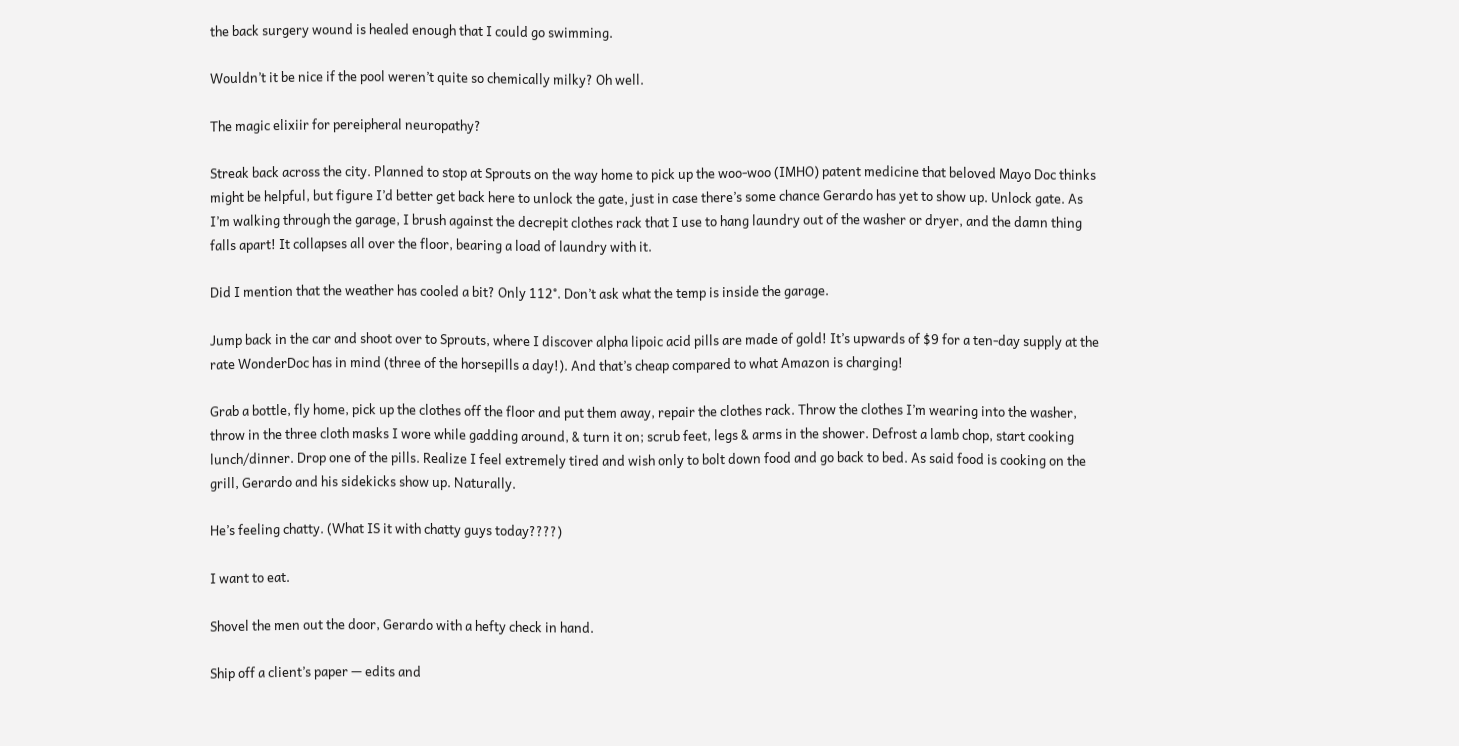the back surgery wound is healed enough that I could go swimming.

Wouldn’t it be nice if the pool weren’t quite so chemically milky? Oh well.

The magic elixiir for pereipheral neuropathy?

Streak back across the city. Planned to stop at Sprouts on the way home to pick up the woo-woo (IMHO) patent medicine that beloved Mayo Doc thinks might be helpful, but figure I’d better get back here to unlock the gate, just in case there’s some chance Gerardo has yet to show up. Unlock gate. As I’m walking through the garage, I brush against the decrepit clothes rack that I use to hang laundry out of the washer or dryer, and the damn thing falls apart! It collapses all over the floor, bearing a load of laundry with it.

Did I mention that the weather has cooled a bit? Only 112°. Don’t ask what the temp is inside the garage.

Jump back in the car and shoot over to Sprouts, where I discover alpha lipoic acid pills are made of gold! It’s upwards of $9 for a ten-day supply at the rate WonderDoc has in mind (three of the horsepills a day!). And that’s cheap compared to what Amazon is charging!

Grab a bottle, fly home, pick up the clothes off the floor and put them away, repair the clothes rack. Throw the clothes I’m wearing into the washer, throw in the three cloth masks I wore while gadding around, & turn it on; scrub feet, legs & arms in the shower. Defrost a lamb chop, start cooking lunch/dinner. Drop one of the pills. Realize I feel extremely tired and wish only to bolt down food and go back to bed. As said food is cooking on the grill, Gerardo and his sidekicks show up. Naturally.

He’s feeling chatty. (What IS it with chatty guys today????)

I want to eat.

Shovel the men out the door, Gerardo with a hefty check in hand.

Ship off a client’s paper — edits and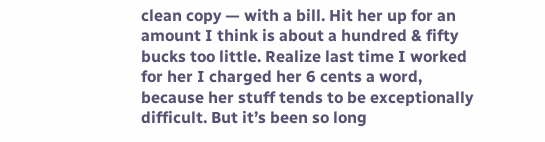clean copy — with a bill. Hit her up for an amount I think is about a hundred & fifty bucks too little. Realize last time I worked for her I charged her 6 cents a word, because her stuff tends to be exceptionally difficult. But it’s been so long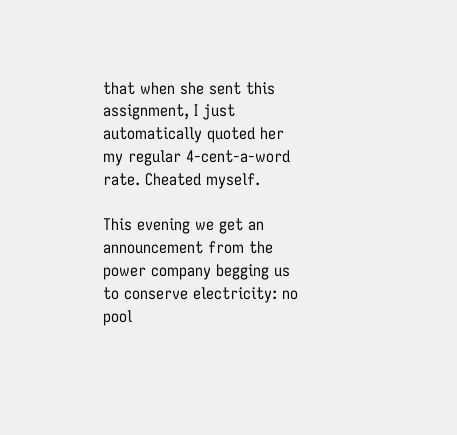that when she sent this assignment, I just automatically quoted her my regular 4-cent-a-word rate. Cheated myself.

This evening we get an announcement from the power company begging us to conserve electricity: no pool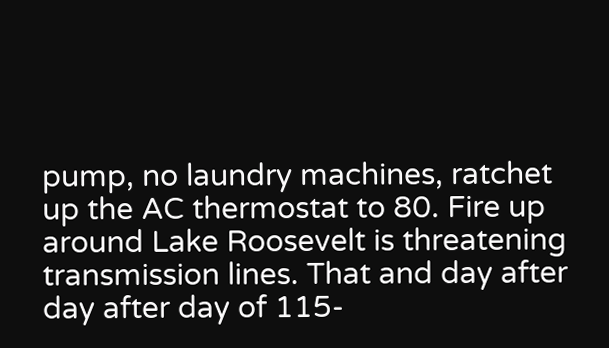pump, no laundry machines, ratchet up the AC thermostat to 80. Fire up around Lake Roosevelt is threatening transmission lines. That and day after day after day of 115-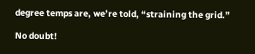degree temps are, we’re told, “straining the grid.”

No doubt!